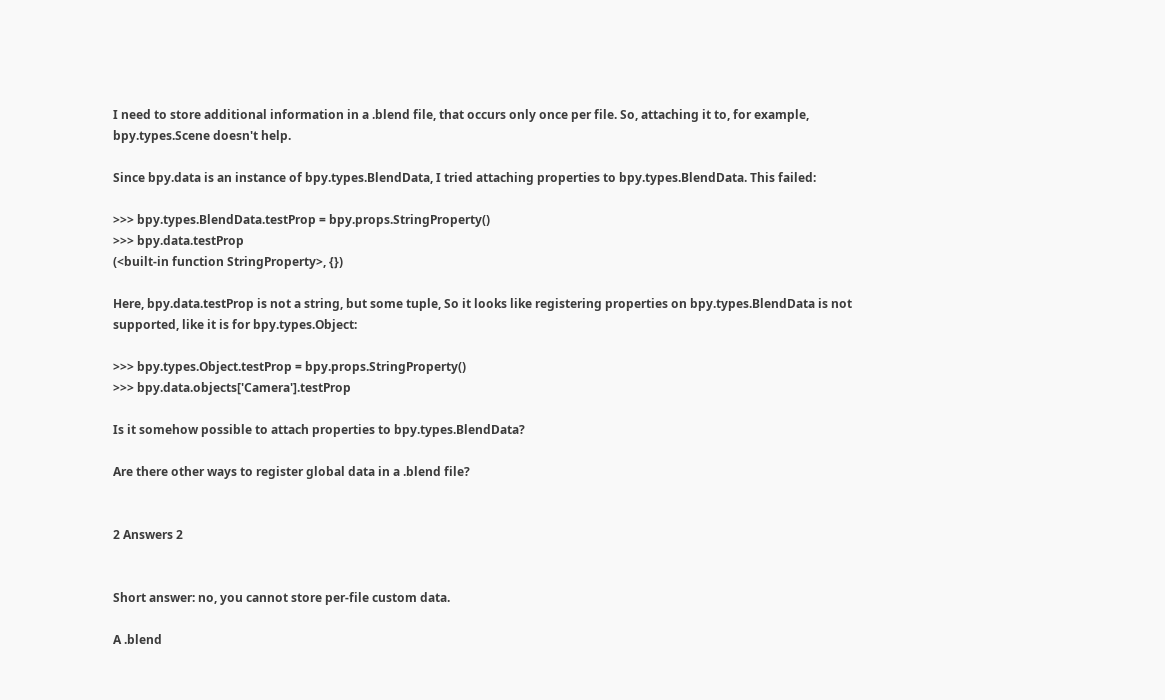I need to store additional information in a .blend file, that occurs only once per file. So, attaching it to, for example, bpy.types.Scene doesn't help.

Since bpy.data is an instance of bpy.types.BlendData, I tried attaching properties to bpy.types.BlendData. This failed:

>>> bpy.types.BlendData.testProp = bpy.props.StringProperty()
>>> bpy.data.testProp
(<built-in function StringProperty>, {})

Here, bpy.data.testProp is not a string, but some tuple, So it looks like registering properties on bpy.types.BlendData is not supported, like it is for bpy.types.Object:

>>> bpy.types.Object.testProp = bpy.props.StringProperty()
>>> bpy.data.objects['Camera'].testProp

Is it somehow possible to attach properties to bpy.types.BlendData?

Are there other ways to register global data in a .blend file?


2 Answers 2


Short answer: no, you cannot store per-file custom data.

A .blend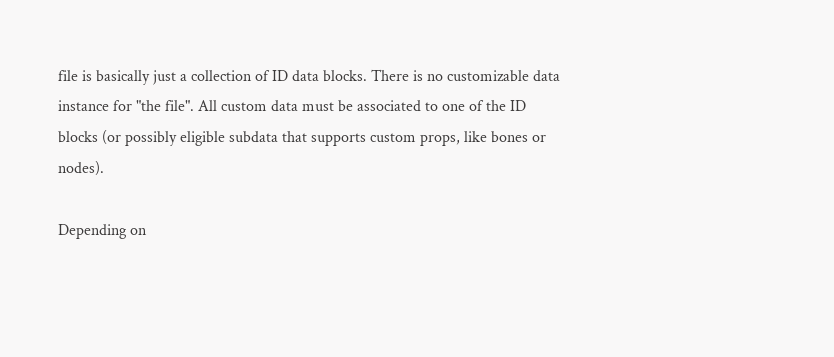file is basically just a collection of ID data blocks. There is no customizable data instance for "the file". All custom data must be associated to one of the ID blocks (or possibly eligible subdata that supports custom props, like bones or nodes).

Depending on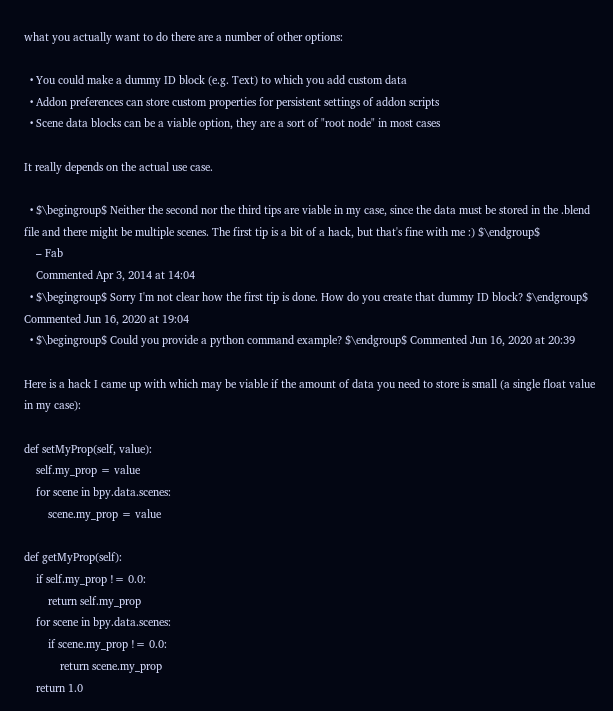what you actually want to do there are a number of other options:

  • You could make a dummy ID block (e.g. Text) to which you add custom data
  • Addon preferences can store custom properties for persistent settings of addon scripts
  • Scene data blocks can be a viable option, they are a sort of "root node" in most cases

It really depends on the actual use case.

  • $\begingroup$ Neither the second nor the third tips are viable in my case, since the data must be stored in the .blend file and there might be multiple scenes. The first tip is a bit of a hack, but that's fine with me :) $\endgroup$
    – Fab
    Commented Apr 3, 2014 at 14:04
  • $\begingroup$ Sorry I'm not clear how the first tip is done. How do you create that dummy ID block? $\endgroup$ Commented Jun 16, 2020 at 19:04
  • $\begingroup$ Could you provide a python command example? $\endgroup$ Commented Jun 16, 2020 at 20:39

Here is a hack I came up with which may be viable if the amount of data you need to store is small (a single float value in my case):

def setMyProp(self, value):
    self.my_prop = value
    for scene in bpy.data.scenes:
        scene.my_prop = value

def getMyProp(self):
    if self.my_prop != 0.0:
        return self.my_prop
    for scene in bpy.data.scenes:
        if scene.my_prop != 0.0:
            return scene.my_prop
    return 1.0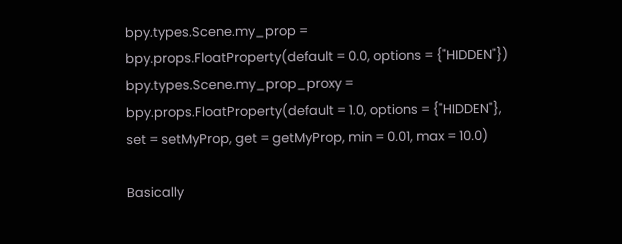bpy.types.Scene.my_prop = bpy.props.FloatProperty(default = 0.0, options = {"HIDDEN"})
bpy.types.Scene.my_prop_proxy = bpy.props.FloatProperty(default = 1.0, options = {"HIDDEN"}, set = setMyProp, get = getMyProp, min = 0.01, max = 10.0)

Basically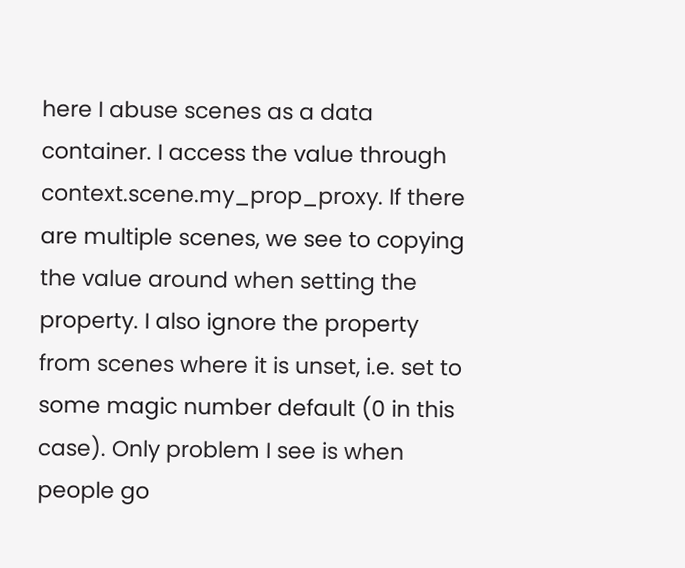here I abuse scenes as a data container. I access the value through context.scene.my_prop_proxy. If there are multiple scenes, we see to copying the value around when setting the property. I also ignore the property from scenes where it is unset, i.e. set to some magic number default (0 in this case). Only problem I see is when people go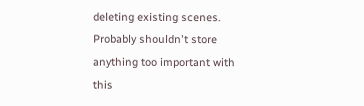deleting existing scenes. Probably shouldn't store anything too important with this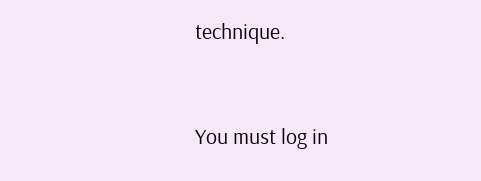technique.


You must log in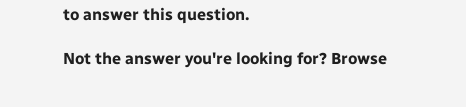to answer this question.

Not the answer you're looking for? Browse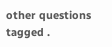other questions tagged .